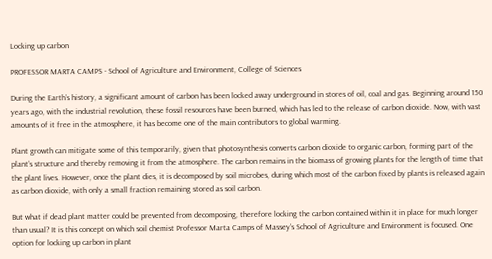Locking up carbon

PROFESSOR MARTA CAMPS - School of Agriculture and Environment, College of Sciences

During the Earth’s history, a significant amount of carbon has been locked away underground in stores of oil, coal and gas. Beginning around 150 years ago, with the industrial revolution, these fossil resources have been burned, which has led to the release of carbon dioxide. Now, with vast amounts of it free in the atmosphere, it has become one of the main contributors to global warming.

Plant growth can mitigate some of this temporarily, given that photosynthesis converts carbon dioxide to organic carbon, forming part of the plant’s structure and thereby removing it from the atmosphere. The carbon remains in the biomass of growing plants for the length of time that the plant lives. However, once the plant dies, it is decomposed by soil microbes, during which most of the carbon fixed by plants is released again as carbon dioxide, with only a small fraction remaining stored as soil carbon.

But what if dead plant matter could be prevented from decomposing, therefore locking the carbon contained within it in place for much longer than usual? It is this concept on which soil chemist Professor Marta Camps of Massey’s School of Agriculture and Environment is focused. One option for locking up carbon in plant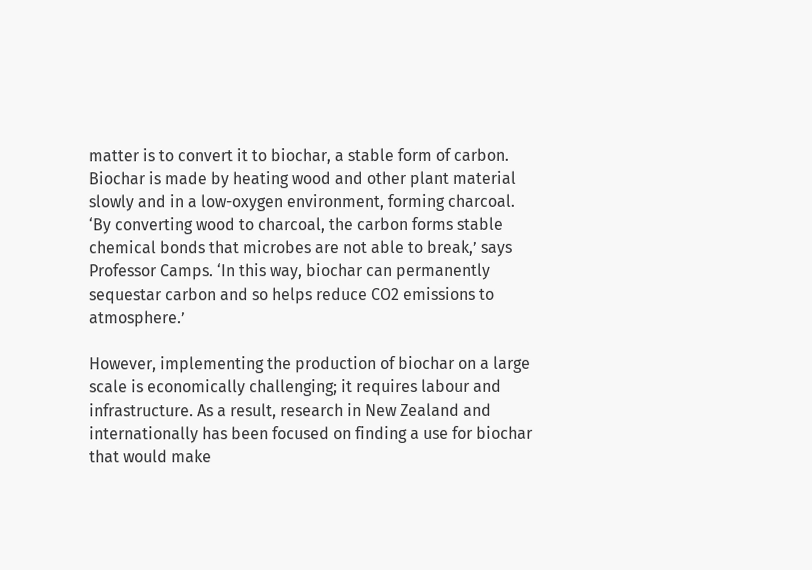matter is to convert it to biochar, a stable form of carbon. Biochar is made by heating wood and other plant material slowly and in a low-oxygen environment, forming charcoal. ‘By converting wood to charcoal, the carbon forms stable chemical bonds that microbes are not able to break,’ says Professor Camps. ‘In this way, biochar can permanently sequestar carbon and so helps reduce CO2 emissions to atmosphere.’

However, implementing the production of biochar on a large scale is economically challenging; it requires labour and infrastructure. As a result, research in New Zealand and internationally has been focused on finding a use for biochar that would make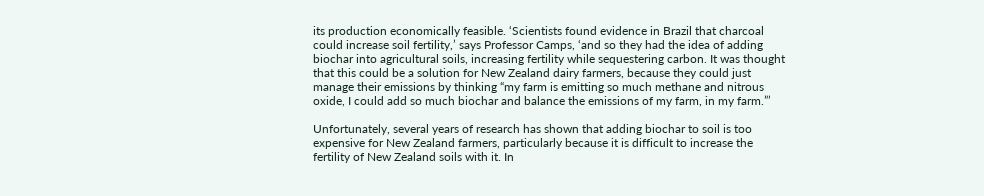its production economically feasible. ‘Scientists found evidence in Brazil that charcoal could increase soil fertility,’ says Professor Camps, ‘and so they had the idea of adding biochar into agricultural soils, increasing fertility while sequestering carbon. It was thought that this could be a solution for New Zealand dairy farmers, because they could just manage their emissions by thinking “my farm is emitting so much methane and nitrous oxide, I could add so much biochar and balance the emissions of my farm, in my farm.”’

Unfortunately, several years of research has shown that adding biochar to soil is too expensive for New Zealand farmers, particularly because it is difficult to increase the fertility of New Zealand soils with it. In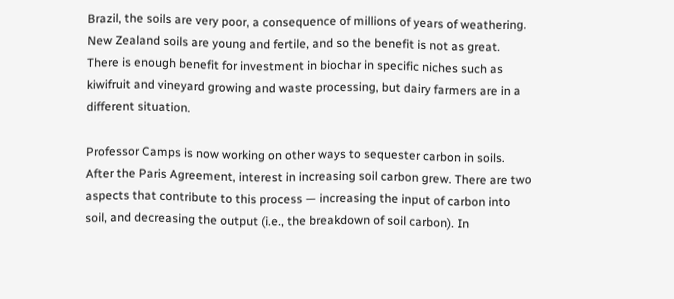Brazil, the soils are very poor, a consequence of millions of years of weathering. New Zealand soils are young and fertile, and so the benefit is not as great. There is enough benefit for investment in biochar in specific niches such as kiwifruit and vineyard growing and waste processing, but dairy farmers are in a different situation.

Professor Camps is now working on other ways to sequester carbon in soils. After the Paris Agreement, interest in increasing soil carbon grew. There are two aspects that contribute to this process — increasing the input of carbon into soil, and decreasing the output (i.e., the breakdown of soil carbon). In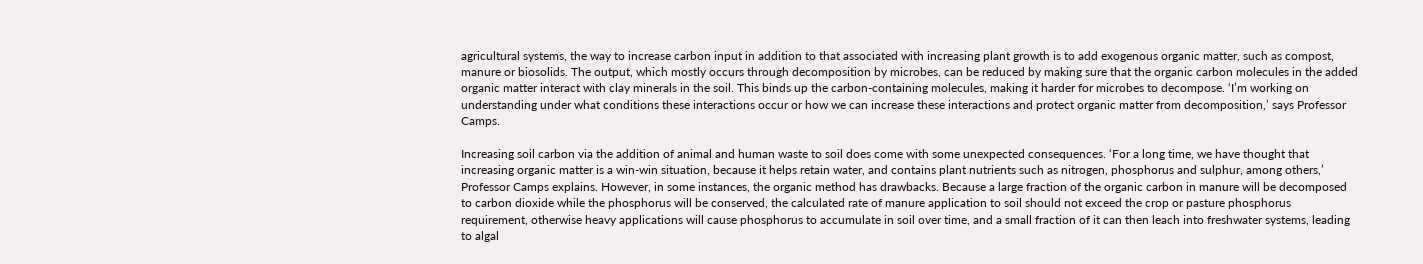agricultural systems, the way to increase carbon input in addition to that associated with increasing plant growth is to add exogenous organic matter, such as compost, manure or biosolids. The output, which mostly occurs through decomposition by microbes, can be reduced by making sure that the organic carbon molecules in the added organic matter interact with clay minerals in the soil. This binds up the carbon-containing molecules, making it harder for microbes to decompose. ‘I’m working on understanding under what conditions these interactions occur or how we can increase these interactions and protect organic matter from decomposition,’ says Professor Camps.

Increasing soil carbon via the addition of animal and human waste to soil does come with some unexpected consequences. ‘For a long time, we have thought that increasing organic matter is a win-win situation, because it helps retain water, and contains plant nutrients such as nitrogen, phosphorus and sulphur, among others,’ Professor Camps explains. However, in some instances, the organic method has drawbacks. Because a large fraction of the organic carbon in manure will be decomposed to carbon dioxide while the phosphorus will be conserved, the calculated rate of manure application to soil should not exceed the crop or pasture phosphorus requirement, otherwise heavy applications will cause phosphorus to accumulate in soil over time, and a small fraction of it can then leach into freshwater systems, leading to algal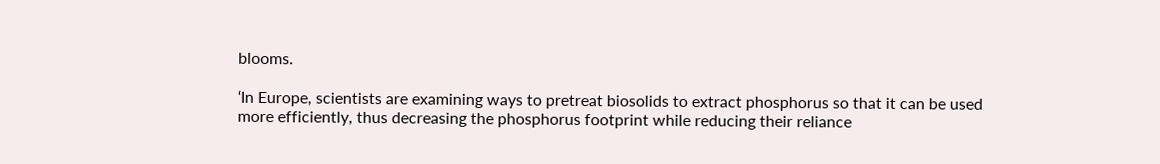blooms.

‘In Europe, scientists are examining ways to pretreat biosolids to extract phosphorus so that it can be used more efficiently, thus decreasing the phosphorus footprint while reducing their reliance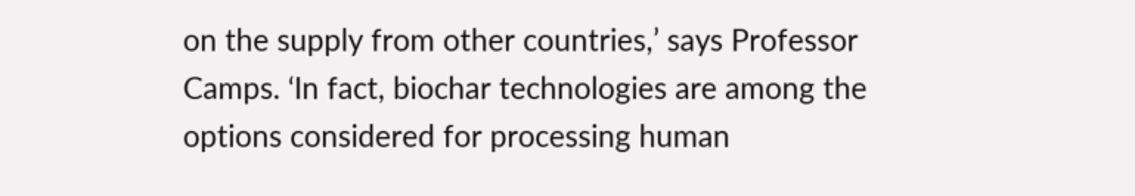on the supply from other countries,’ says Professor Camps. ‘In fact, biochar technologies are among the options considered for processing human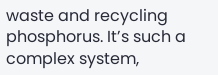waste and recycling phosphorus. It’s such a complex system,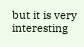but it is very interesting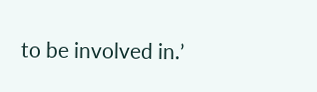to be involved in.’